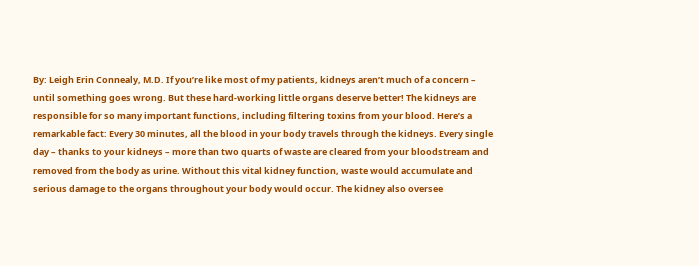By: Leigh Erin Connealy, M.D. If you’re like most of my patients, kidneys aren’t much of a concern – until something goes wrong. But these hard-working little organs deserve better! The kidneys are responsible for so many important functions, including filtering toxins from your blood. Here’s a remarkable fact: Every 30 minutes, all the blood in your body travels through the kidneys. Every single day – thanks to your kidneys – more than two quarts of waste are cleared from your bloodstream and removed from the body as urine. Without this vital kidney function, waste would accumulate and serious damage to the organs throughout your body would occur. The kidney also oversee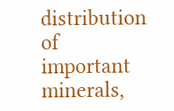distribution of important minerals,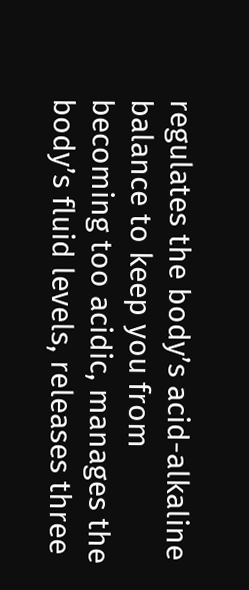regulates the body’s acid-alkaline balance to keep you from becoming too acidic, manages the body’s fluid levels, releases three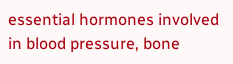essential hormones involved in blood pressure, bone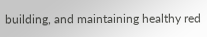building, and maintaining healthy red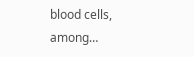blood cells, among…